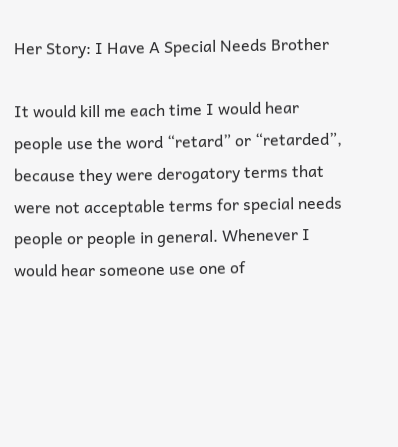Her Story: I Have A Special Needs Brother

It would kill me each time I would hear people use the word “retard” or “retarded”, because they were derogatory terms that were not acceptable terms for special needs people or people in general. Whenever I would hear someone use one of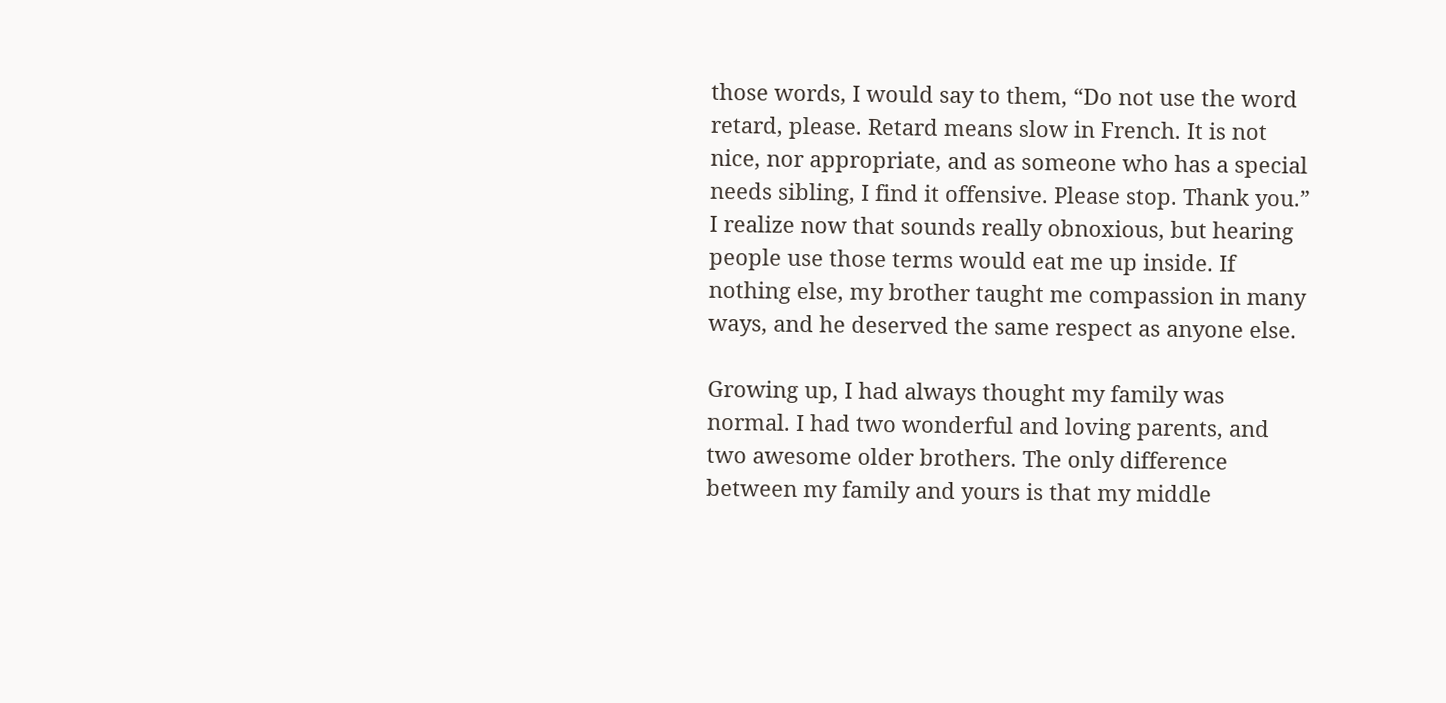those words, I would say to them, “Do not use the word retard, please. Retard means slow in French. It is not nice, nor appropriate, and as someone who has a special needs sibling, I find it offensive. Please stop. Thank you.” I realize now that sounds really obnoxious, but hearing people use those terms would eat me up inside. If nothing else, my brother taught me compassion in many ways, and he deserved the same respect as anyone else.

Growing up, I had always thought my family was normal. I had two wonderful and loving parents, and two awesome older brothers. The only difference between my family and yours is that my middle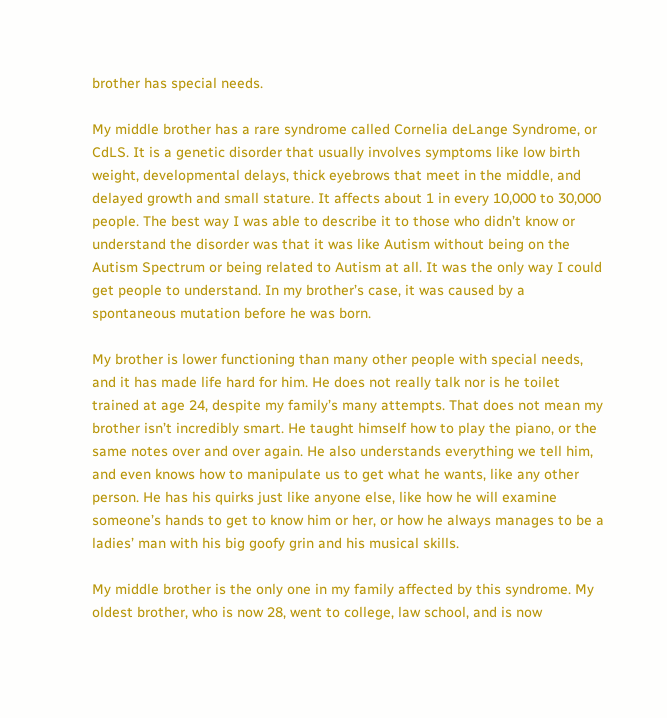brother has special needs.

My middle brother has a rare syndrome called Cornelia deLange Syndrome, or CdLS. It is a genetic disorder that usually involves symptoms like low birth weight, developmental delays, thick eyebrows that meet in the middle, and delayed growth and small stature. It affects about 1 in every 10,000 to 30,000 people. The best way I was able to describe it to those who didn’t know or understand the disorder was that it was like Autism without being on the Autism Spectrum or being related to Autism at all. It was the only way I could get people to understand. In my brother’s case, it was caused by a spontaneous mutation before he was born.

My brother is lower functioning than many other people with special needs, and it has made life hard for him. He does not really talk nor is he toilet trained at age 24, despite my family’s many attempts. That does not mean my brother isn’t incredibly smart. He taught himself how to play the piano, or the same notes over and over again. He also understands everything we tell him, and even knows how to manipulate us to get what he wants, like any other person. He has his quirks just like anyone else, like how he will examine someone’s hands to get to know him or her, or how he always manages to be a ladies’ man with his big goofy grin and his musical skills.

My middle brother is the only one in my family affected by this syndrome. My oldest brother, who is now 28, went to college, law school, and is now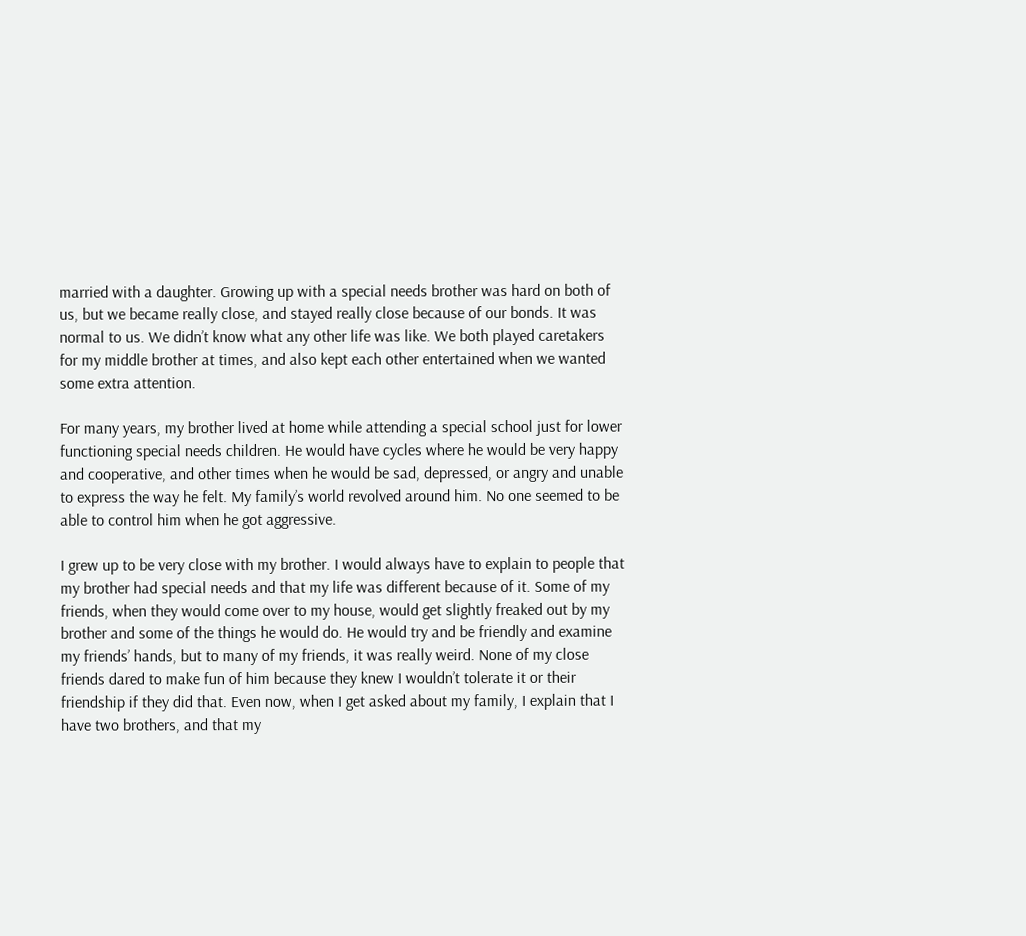married with a daughter. Growing up with a special needs brother was hard on both of us, but we became really close, and stayed really close because of our bonds. It was normal to us. We didn’t know what any other life was like. We both played caretakers for my middle brother at times, and also kept each other entertained when we wanted some extra attention.

For many years, my brother lived at home while attending a special school just for lower functioning special needs children. He would have cycles where he would be very happy and cooperative, and other times when he would be sad, depressed, or angry and unable to express the way he felt. My family’s world revolved around him. No one seemed to be able to control him when he got aggressive.

I grew up to be very close with my brother. I would always have to explain to people that my brother had special needs and that my life was different because of it. Some of my friends, when they would come over to my house, would get slightly freaked out by my brother and some of the things he would do. He would try and be friendly and examine my friends’ hands, but to many of my friends, it was really weird. None of my close friends dared to make fun of him because they knew I wouldn’t tolerate it or their friendship if they did that. Even now, when I get asked about my family, I explain that I have two brothers, and that my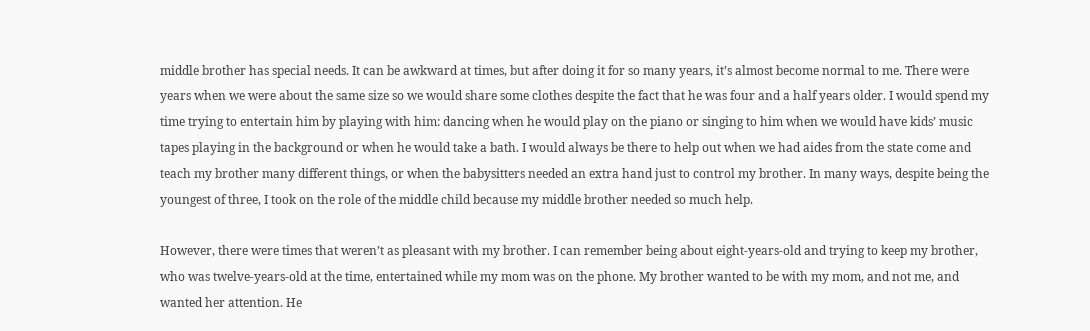middle brother has special needs. It can be awkward at times, but after doing it for so many years, it’s almost become normal to me. There were years when we were about the same size so we would share some clothes despite the fact that he was four and a half years older. I would spend my time trying to entertain him by playing with him: dancing when he would play on the piano or singing to him when we would have kids’ music tapes playing in the background or when he would take a bath. I would always be there to help out when we had aides from the state come and teach my brother many different things, or when the babysitters needed an extra hand just to control my brother. In many ways, despite being the youngest of three, I took on the role of the middle child because my middle brother needed so much help.

However, there were times that weren’t as pleasant with my brother. I can remember being about eight-years-old and trying to keep my brother, who was twelve-years-old at the time, entertained while my mom was on the phone. My brother wanted to be with my mom, and not me, and wanted her attention. He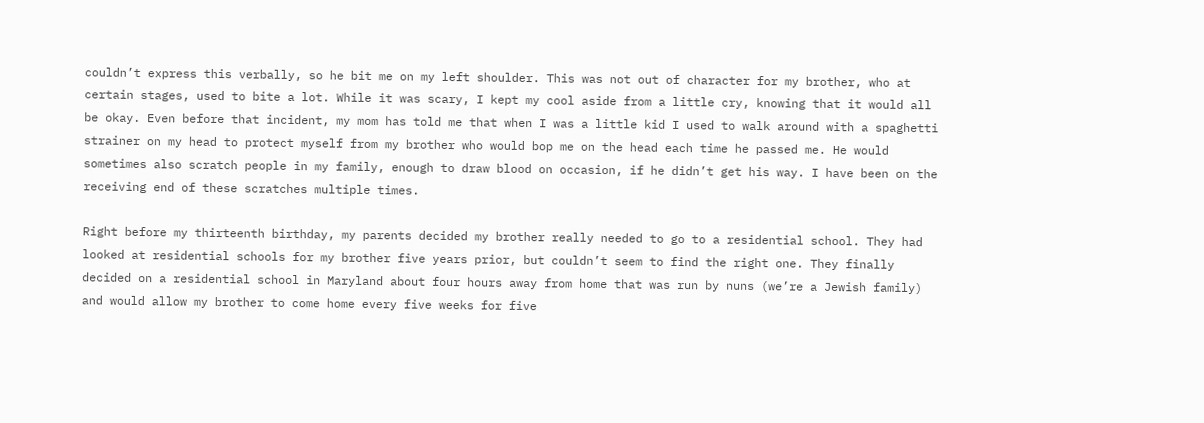couldn’t express this verbally, so he bit me on my left shoulder. This was not out of character for my brother, who at certain stages, used to bite a lot. While it was scary, I kept my cool aside from a little cry, knowing that it would all be okay. Even before that incident, my mom has told me that when I was a little kid I used to walk around with a spaghetti strainer on my head to protect myself from my brother who would bop me on the head each time he passed me. He would sometimes also scratch people in my family, enough to draw blood on occasion, if he didn’t get his way. I have been on the receiving end of these scratches multiple times.

Right before my thirteenth birthday, my parents decided my brother really needed to go to a residential school. They had looked at residential schools for my brother five years prior, but couldn’t seem to find the right one. They finally decided on a residential school in Maryland about four hours away from home that was run by nuns (we’re a Jewish family) and would allow my brother to come home every five weeks for five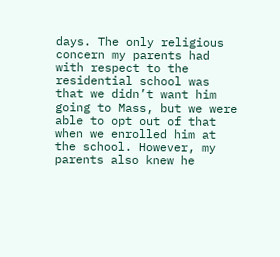days. The only religious concern my parents had with respect to the residential school was that we didn’t want him going to Mass, but we were able to opt out of that when we enrolled him at the school. However, my parents also knew he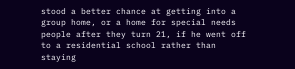stood a better chance at getting into a group home, or a home for special needs people after they turn 21, if he went off to a residential school rather than staying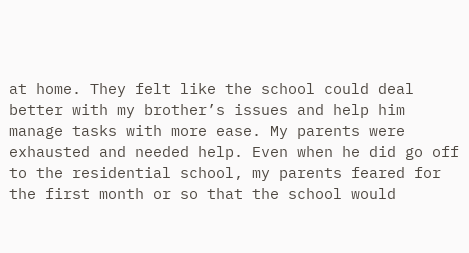at home. They felt like the school could deal better with my brother’s issues and help him manage tasks with more ease. My parents were exhausted and needed help. Even when he did go off to the residential school, my parents feared for the first month or so that the school would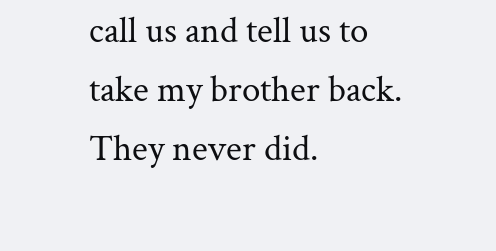call us and tell us to take my brother back. They never did.